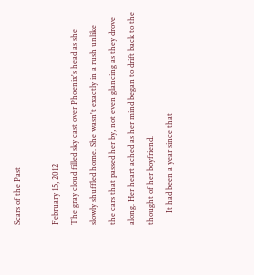Scars of the Past

February 15, 2012
The gray cloud filled sky cast over Phoenix's head as she slowly shuffled home. She wasn't exactly in a rush unlike the cars that passed her by, not even glancing as they drove along. Her heart ached as her mind began to drift back to the thought of her boyfriend.
      It had been a year since that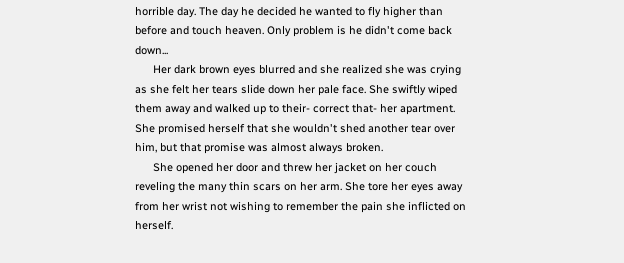horrible day. The day he decided he wanted to fly higher than before and touch heaven. Only problem is he didn't come back down...
      Her dark brown eyes blurred and she realized she was crying as she felt her tears slide down her pale face. She swiftly wiped them away and walked up to their- correct that- her apartment. She promised herself that she wouldn't shed another tear over him, but that promise was almost always broken.
      She opened her door and threw her jacket on her couch reveling the many thin scars on her arm. She tore her eyes away from her wrist not wishing to remember the pain she inflicted on herself.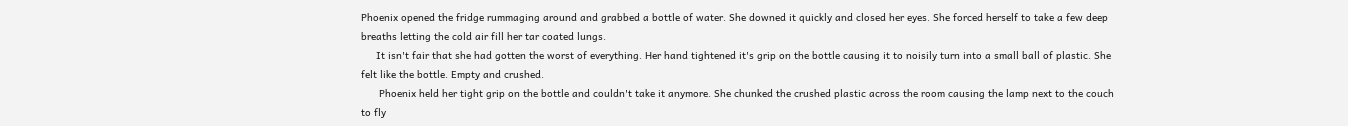Phoenix opened the fridge rummaging around and grabbed a bottle of water. She downed it quickly and closed her eyes. She forced herself to take a few deep breaths letting the cold air fill her tar coated lungs.
     It isn't fair that she had gotten the worst of everything. Her hand tightened it's grip on the bottle causing it to noisily turn into a small ball of plastic. She felt like the bottle. Empty and crushed.
      Phoenix held her tight grip on the bottle and couldn't take it anymore. She chunked the crushed plastic across the room causing the lamp next to the couch to fly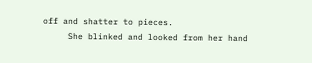off and shatter to pieces.
     She blinked and looked from her hand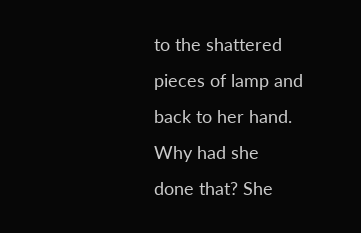to the shattered pieces of lamp and back to her hand. Why had she done that? She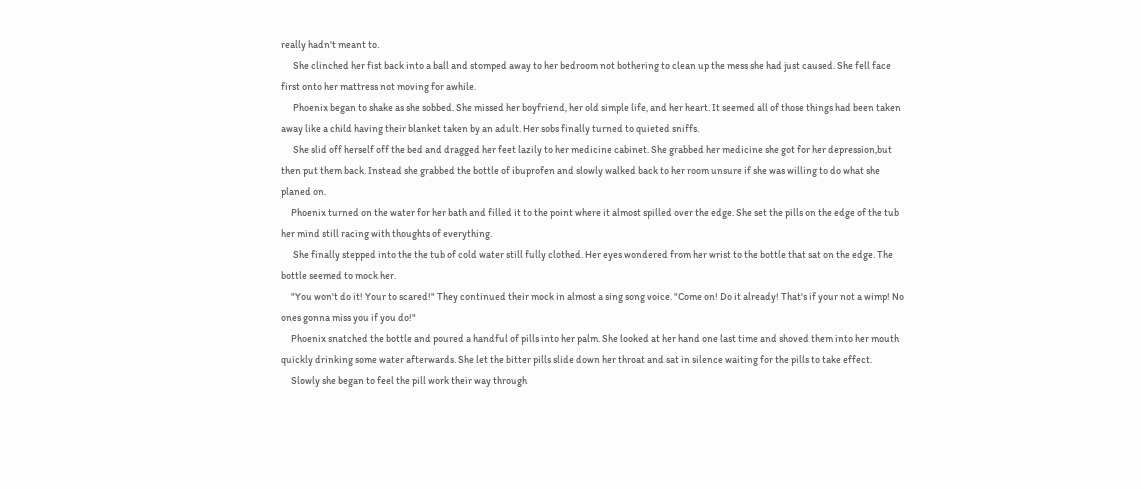really hadn't meant to.
      She clinched her fist back into a ball and stomped away to her bedroom not bothering to clean up the mess she had just caused. She fell face first onto her mattress not moving for awhile.
      Phoenix began to shake as she sobbed. She missed her boyfriend, her old simple life, and her heart. It seemed all of those things had been taken away like a child having their blanket taken by an adult. Her sobs finally turned to quieted sniffs.
      She slid off herself off the bed and dragged her feet lazily to her medicine cabinet. She grabbed her medicine she got for her depression,but then put them back. Instead she grabbed the bottle of ibuprofen and slowly walked back to her room unsure if she was willing to do what she planed on.
     Phoenix turned on the water for her bath and filled it to the point where it almost spilled over the edge. She set the pills on the edge of the tub her mind still racing with thoughts of everything.
      She finally stepped into the the tub of cold water still fully clothed. Her eyes wondered from her wrist to the bottle that sat on the edge. The bottle seemed to mock her.
     "You won't do it! Your to scared!" They continued their mock in almost a sing song voice. "Come on! Do it already! That's if your not a wimp! No ones gonna miss you if you do!"
     Phoenix snatched the bottle and poured a handful of pills into her palm. She looked at her hand one last time and shoved them into her mouth quickly drinking some water afterwards. She let the bitter pills slide down her throat and sat in silence waiting for the pills to take effect.
     Slowly she began to feel the pill work their way through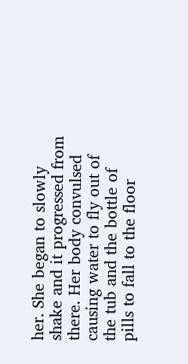her. She began to slowly shake and it progressed from there. Her body convulsed causing water to fly out of the tub and the bottle of pills to fall to the floor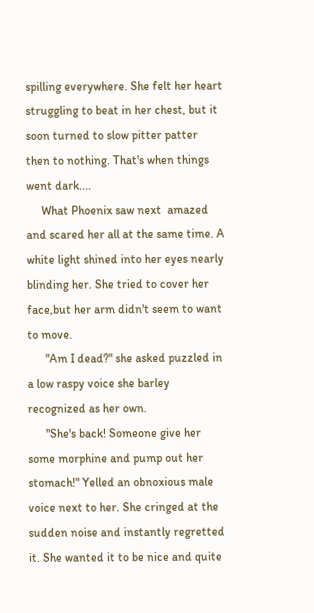spilling everywhere. She felt her heart struggling to beat in her chest, but it soon turned to slow pitter patter then to nothing. That's when things went dark....
     What Phoenix saw next  amazed and scared her all at the same time. A white light shined into her eyes nearly blinding her. She tried to cover her face,but her arm didn't seem to want to move.
      "Am I dead?" she asked puzzled in a low raspy voice she barley recognized as her own.
      "She's back! Someone give her some morphine and pump out her stomach!" Yelled an obnoxious male voice next to her. She cringed at the sudden noise and instantly regretted it. She wanted it to be nice and quite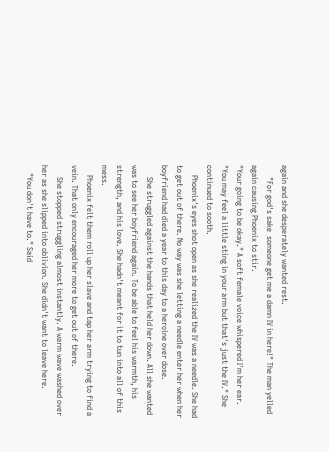again and she desperately wanted rest.
      "For god's sake  someone get me a damn IV in here!" The man yelled again causing Phoenix to stir.
"Your going to be okay." A soft female voice whispered I'm her ear. "You may feel a little sting in your arm but that's just the IV." She continued to sooth.
     Phoenix's eyes shot open as she realized the IV was a needle. She had to get out of there. No way was she letting a needle enter her when her boyfriend had died a year to this day to a heroine over dose.
      She struggled against the hands that held her down. All she wanted was to see her boyfriend again. To be able to feel his warmth, his strength, and his love. She hadn't meant for it to tun into all of this mess.
     Phoenix felt them roll up her slave and tap her arm trying to find a vein. That only encouraged her more to get out of there.
      She stopped struggling almost instantly. A warm wave washed over her as she slipped into oblivion. She didn't want to leave here.
    "You don't have to." Said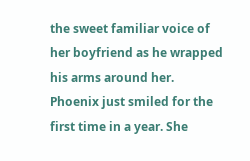the sweet familiar voice of her boyfriend as he wrapped his arms around her. Phoenix just smiled for the first time in a year. She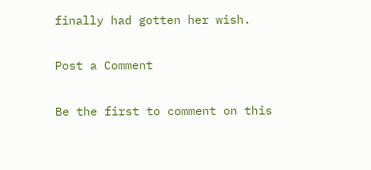finally had gotten her wish.

Post a Comment

Be the first to comment on this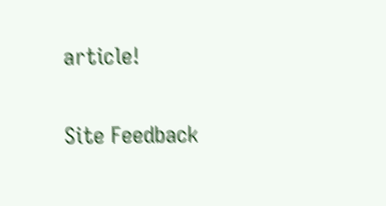article!

Site Feedback